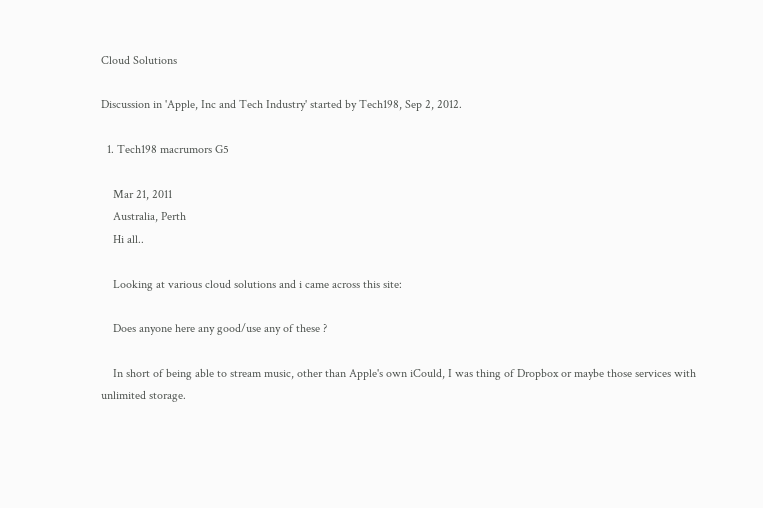Cloud Solutions

Discussion in 'Apple, Inc and Tech Industry' started by Tech198, Sep 2, 2012.

  1. Tech198 macrumors G5

    Mar 21, 2011
    Australia, Perth
    Hi all..

    Looking at various cloud solutions and i came across this site:

    Does anyone here any good/use any of these ?

    In short of being able to stream music, other than Apple's own iCould, I was thing of Dropbox or maybe those services with unlimited storage.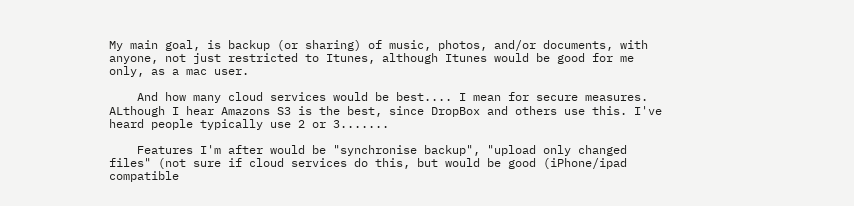My main goal, is backup (or sharing) of music, photos, and/or documents, with anyone, not just restricted to Itunes, although Itunes would be good for me only, as a mac user.

    And how many cloud services would be best.... I mean for secure measures. ALthough I hear Amazons S3 is the best, since DropBox and others use this. I've heard people typically use 2 or 3.......

    Features I'm after would be "synchronise backup", "upload only changed files" (not sure if cloud services do this, but would be good (iPhone/ipad compatible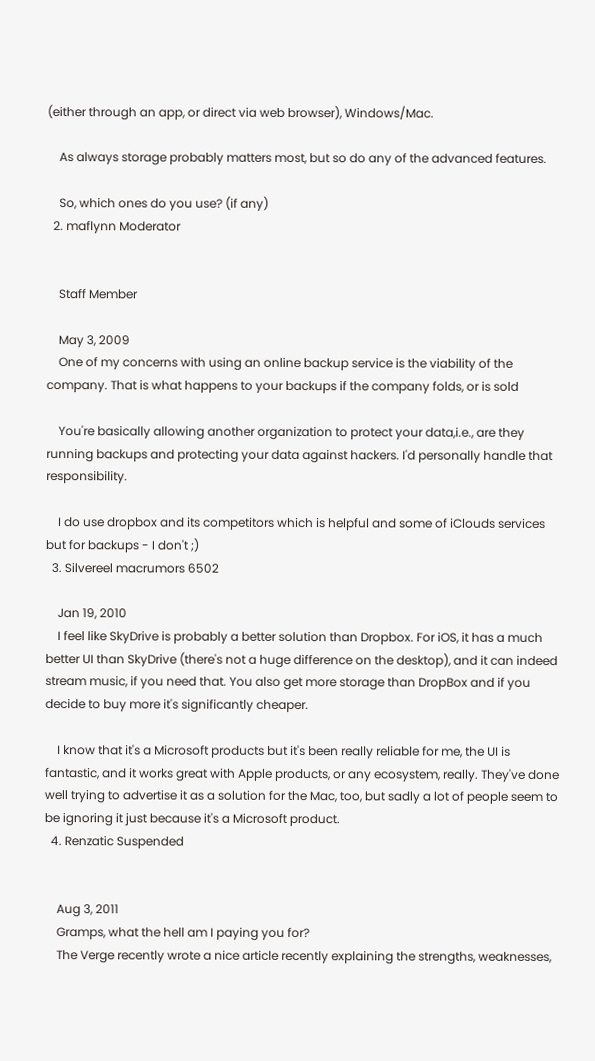(either through an app, or direct via web browser), Windows/Mac.

    As always storage probably matters most, but so do any of the advanced features.

    So, which ones do you use? (if any)
  2. maflynn Moderator


    Staff Member

    May 3, 2009
    One of my concerns with using an online backup service is the viability of the company. That is what happens to your backups if the company folds, or is sold

    You're basically allowing another organization to protect your data,i.e., are they running backups and protecting your data against hackers. I'd personally handle that responsibility.

    I do use dropbox and its competitors which is helpful and some of iClouds services but for backups - I don't ;)
  3. Silvereel macrumors 6502

    Jan 19, 2010
    I feel like SkyDrive is probably a better solution than Dropbox. For iOS, it has a much better UI than SkyDrive (there's not a huge difference on the desktop), and it can indeed stream music, if you need that. You also get more storage than DropBox and if you decide to buy more it's significantly cheaper.

    I know that it's a Microsoft products but it's been really reliable for me, the UI is fantastic, and it works great with Apple products, or any ecosystem, really. They've done well trying to advertise it as a solution for the Mac, too, but sadly a lot of people seem to be ignoring it just because it's a Microsoft product.
  4. Renzatic Suspended


    Aug 3, 2011
    Gramps, what the hell am I paying you for?
    The Verge recently wrote a nice article recently explaining the strengths, weaknesses,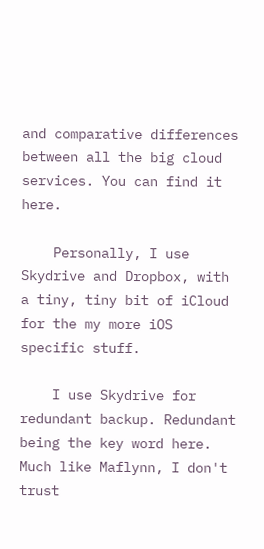and comparative differences between all the big cloud services. You can find it here.

    Personally, I use Skydrive and Dropbox, with a tiny, tiny bit of iCloud for the my more iOS specific stuff.

    I use Skydrive for redundant backup. Redundant being the key word here. Much like Maflynn, I don't trust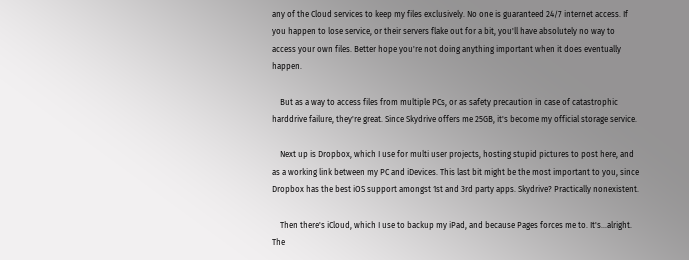any of the Cloud services to keep my files exclusively. No one is guaranteed 24/7 internet access. If you happen to lose service, or their servers flake out for a bit, you'll have absolutely no way to access your own files. Better hope you're not doing anything important when it does eventually happen.

    But as a way to access files from multiple PCs, or as safety precaution in case of catastrophic harddrive failure, they're great. Since Skydrive offers me 25GB, it's become my official storage service.

    Next up is Dropbox, which I use for multi user projects, hosting stupid pictures to post here, and as a working link between my PC and iDevices. This last bit might be the most important to you, since Dropbox has the best iOS support amongst 1st and 3rd party apps. Skydrive? Practically nonexistent.

    Then there's iCloud, which I use to backup my iPad, and because Pages forces me to. It's...alright. The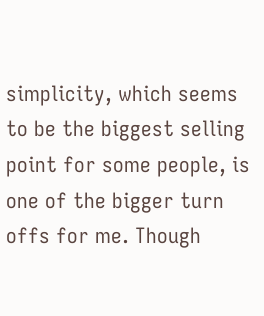simplicity, which seems to be the biggest selling point for some people, is one of the bigger turn offs for me. Though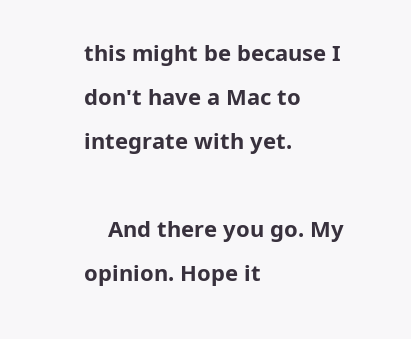this might be because I don't have a Mac to integrate with yet.

    And there you go. My opinion. Hope it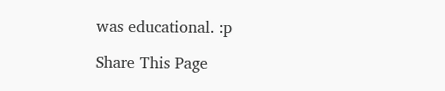was educational. :p

Share This Page